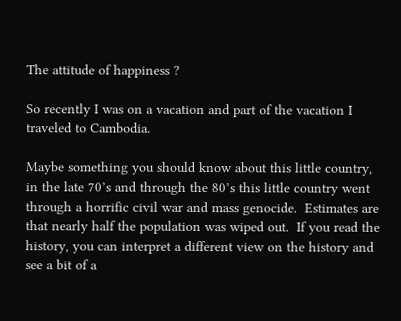The attitude of happiness ?

So recently I was on a vacation and part of the vacation I traveled to Cambodia.

Maybe something you should know about this little country, in the late 70’s and through the 80’s this little country went through a horrific civil war and mass genocide.  Estimates are that nearly half the population was wiped out.  If you read the history, you can interpret a different view on the history and see a bit of a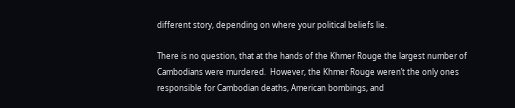different story, depending on where your political beliefs lie.

There is no question, that at the hands of the Khmer Rouge the largest number of Cambodians were murdered.  However, the Khmer Rouge weren’t the only ones responsible for Cambodian deaths, American bombings, and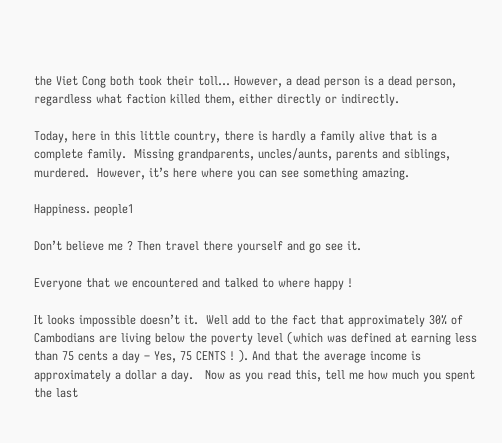the Viet Cong both took their toll… However, a dead person is a dead person, regardless what faction killed them, either directly or indirectly.

Today, here in this little country, there is hardly a family alive that is a complete family.  Missing grandparents, uncles/aunts, parents and siblings, murdered.  However, it’s here where you can see something amazing.

Happiness. people1

Don’t believe me ? Then travel there yourself and go see it.

Everyone that we encountered and talked to where happy !

It looks impossible doesn’t it.  Well add to the fact that approximately 30% of Cambodians are living below the poverty level (which was defined at earning less than 75 cents a day – Yes, 75 CENTS ! ). And that the average income is approximately a dollar a day.   Now as you read this, tell me how much you spent the last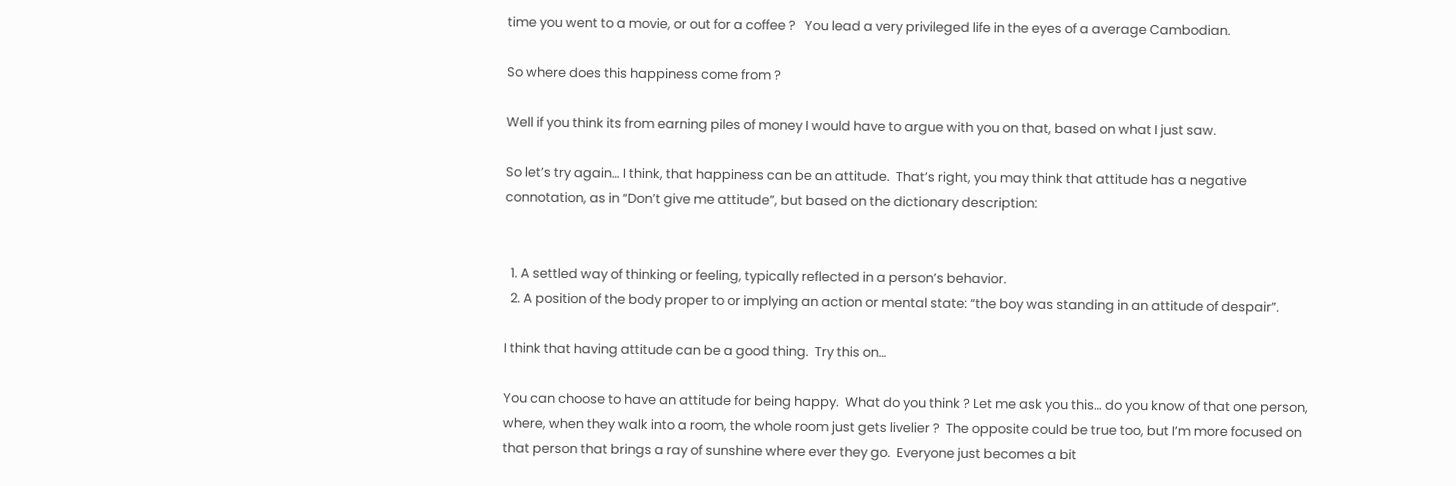time you went to a movie, or out for a coffee ?   You lead a very privileged life in the eyes of a average Cambodian.

So where does this happiness come from ?

Well if you think its from earning piles of money I would have to argue with you on that, based on what I just saw.

So let’s try again… I think, that happiness can be an attitude.  That’s right, you may think that attitude has a negative connotation, as in “Don’t give me attitude”, but based on the dictionary description:


  1. A settled way of thinking or feeling, typically reflected in a person’s behavior.
  2. A position of the body proper to or implying an action or mental state: “the boy was standing in an attitude of despair”.

I think that having attitude can be a good thing.  Try this on…

You can choose to have an attitude for being happy.  What do you think ? Let me ask you this… do you know of that one person, where, when they walk into a room, the whole room just gets livelier ?  The opposite could be true too, but I’m more focused on that person that brings a ray of sunshine where ever they go.  Everyone just becomes a bit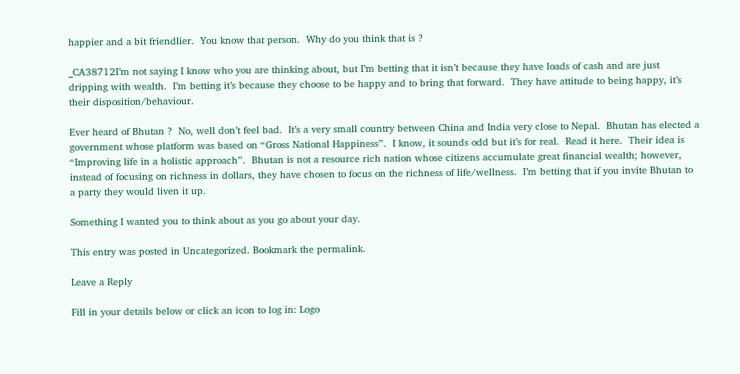happier and a bit friendlier.  You know that person.  Why do you think that is ?

_CA38712I’m not saying I know who you are thinking about, but I’m betting that it isn’t because they have loads of cash and are just dripping with wealth.  I’m betting it’s because they choose to be happy and to bring that forward.  They have attitude to being happy, it’s their disposition/behaviour.

Ever heard of Bhutan ?  No, well don’t feel bad.  It’s a very small country between China and India very close to Nepal.  Bhutan has elected a government whose platform was based on “Gross National Happiness”.  I know, it sounds odd but it’s for real.  Read it here.  Their idea is “Improving life in a holistic approach”.  Bhutan is not a resource rich nation whose citizens accumulate great financial wealth; however, instead of focusing on richness in dollars, they have chosen to focus on the richness of life/wellness.  I’m betting that if you invite Bhutan to a party they would liven it up.

Something I wanted you to think about as you go about your day.

This entry was posted in Uncategorized. Bookmark the permalink.

Leave a Reply

Fill in your details below or click an icon to log in: Logo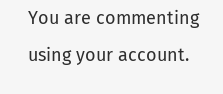You are commenting using your account.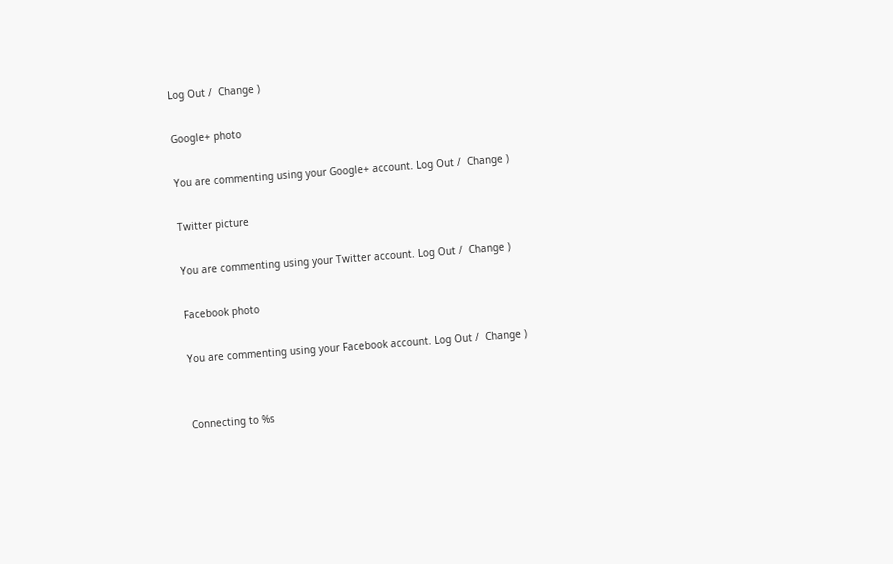Log Out /  Change )

Google+ photo

You are commenting using your Google+ account. Log Out /  Change )

Twitter picture

You are commenting using your Twitter account. Log Out /  Change )

Facebook photo

You are commenting using your Facebook account. Log Out /  Change )


Connecting to %s